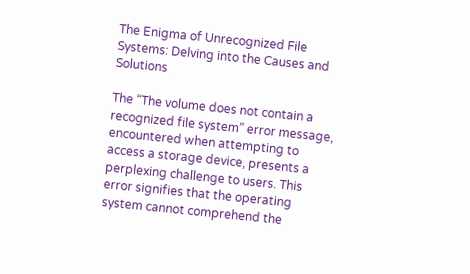The Enigma of Unrecognized File Systems: Delving into the Causes and Solutions

The “The volume does not contain a recognized file system” error message, encountered when attempting to access a storage device, presents a perplexing challenge to users. This error signifies that the operating system cannot comprehend the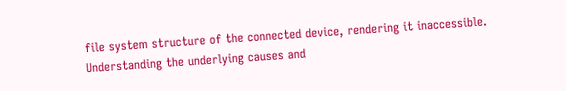file system structure of the connected device, rendering it inaccessible. Understanding the underlying causes and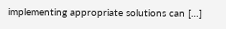implementing appropriate solutions can […]